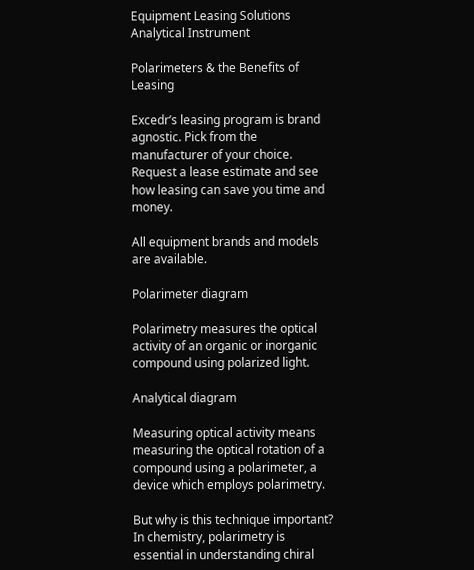Equipment Leasing Solutions
Analytical Instrument

Polarimeters & the Benefits of Leasing

Excedr’s leasing program is brand agnostic. Pick from the manufacturer of your choice. Request a lease estimate and see how leasing can save you time and money.

All equipment brands and models are available.

Polarimeter diagram

Polarimetry measures the optical activity of an organic or inorganic compound using polarized light.

Analytical diagram

Measuring optical activity means measuring the optical rotation of a compound using a polarimeter, a device which employs polarimetry.

But why is this technique important? In chemistry, polarimetry is essential in understanding chiral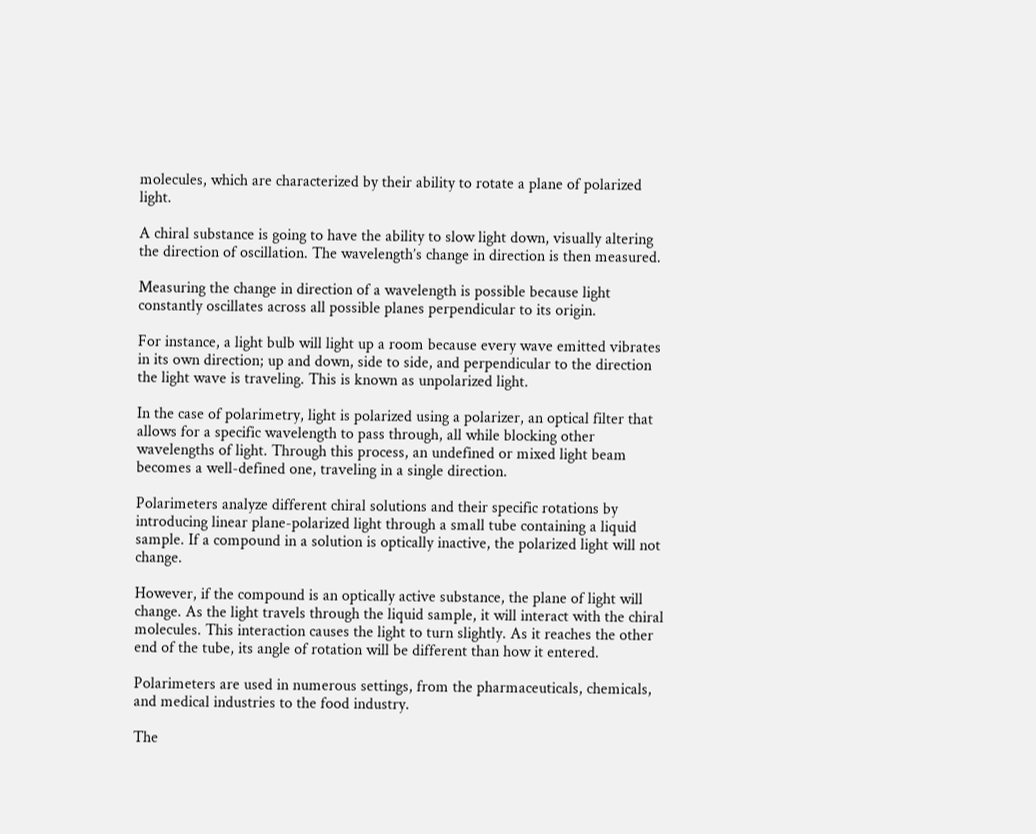molecules, which are characterized by their ability to rotate a plane of polarized light.

A chiral substance is going to have the ability to slow light down, visually altering the direction of oscillation. The wavelength’s change in direction is then measured.

Measuring the change in direction of a wavelength is possible because light constantly oscillates across all possible planes perpendicular to its origin.

For instance, a light bulb will light up a room because every wave emitted vibrates in its own direction; up and down, side to side, and perpendicular to the direction the light wave is traveling. This is known as unpolarized light.

In the case of polarimetry, light is polarized using a polarizer, an optical filter that allows for a specific wavelength to pass through, all while blocking other wavelengths of light. Through this process, an undefined or mixed light beam becomes a well-defined one, traveling in a single direction.

Polarimeters analyze different chiral solutions and their specific rotations by introducing linear plane-polarized light through a small tube containing a liquid sample. If a compound in a solution is optically inactive, the polarized light will not change.

However, if the compound is an optically active substance, the plane of light will change. As the light travels through the liquid sample, it will interact with the chiral molecules. This interaction causes the light to turn slightly. As it reaches the other end of the tube, its angle of rotation will be different than how it entered.

Polarimeters are used in numerous settings, from the pharmaceuticals, chemicals, and medical industries to the food industry.

The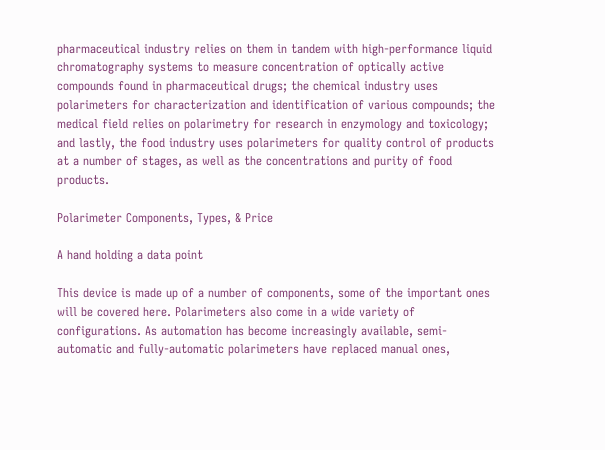pharmaceutical industry relies on them in tandem with high-performance liquid chromatography systems to measure concentration of optically active compounds found in pharmaceutical drugs; the chemical industry uses polarimeters for characterization and identification of various compounds; the medical field relies on polarimetry for research in enzymology and toxicology; and lastly, the food industry uses polarimeters for quality control of products at a number of stages, as well as the concentrations and purity of food products.

Polarimeter Components, Types, & Price

A hand holding a data point

This device is made up of a number of components, some of the important ones will be covered here. Polarimeters also come in a wide variety of configurations. As automation has become increasingly available, semi-automatic and fully-automatic polarimeters have replaced manual ones,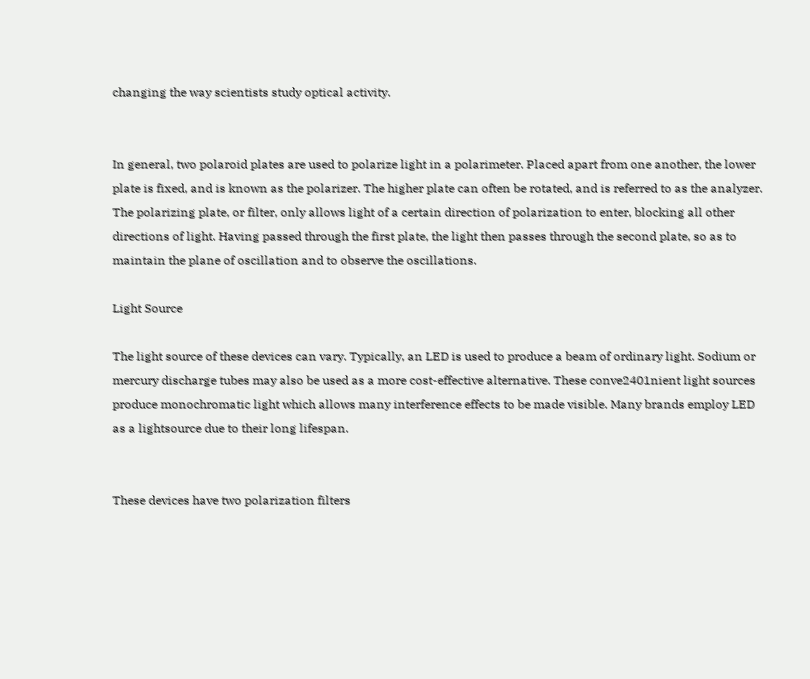changing the way scientists study optical activity.


In general, two polaroid plates are used to polarize light in a polarimeter. Placed apart from one another, the lower plate is fixed, and is known as the polarizer. The higher plate can often be rotated, and is referred to as the analyzer. The polarizing plate, or filter, only allows light of a certain direction of polarization to enter, blocking all other directions of light. Having passed through the first plate, the light then passes through the second plate, so as to maintain the plane of oscillation and to observe the oscillations.

Light Source

The light source of these devices can vary. Typically, an LED is used to produce a beam of ordinary light. Sodium or mercury discharge tubes may also be used as a more cost-effective alternative. These conve2401nient light sources produce monochromatic light which allows many interference effects to be made visible. Many brands employ LED as a lightsource due to their long lifespan.


These devices have two polarization filters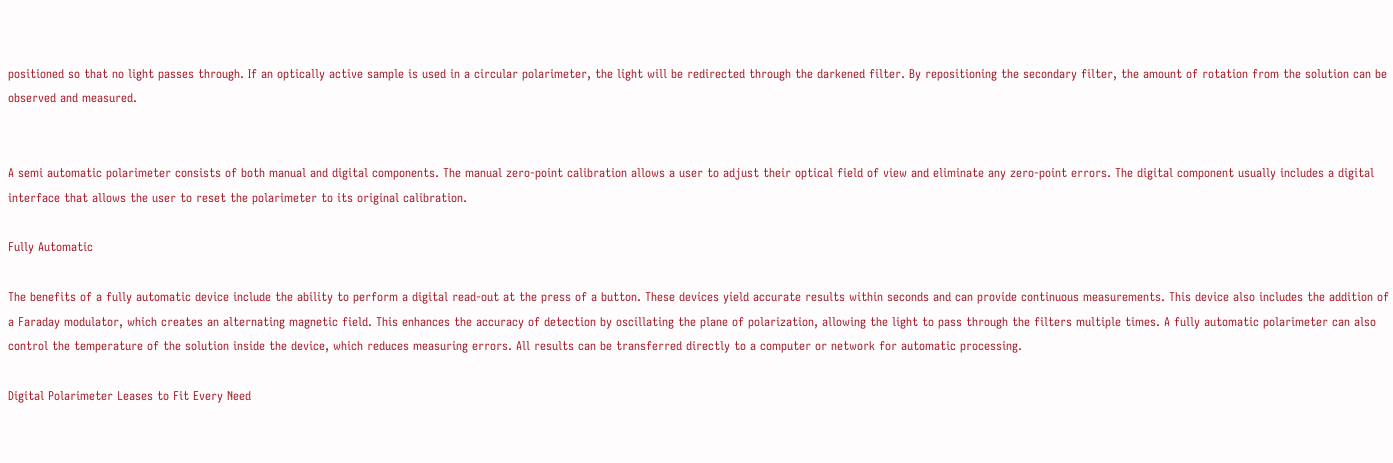positioned so that no light passes through. If an optically active sample is used in a circular polarimeter, the light will be redirected through the darkened filter. By repositioning the secondary filter, the amount of rotation from the solution can be observed and measured.


A semi automatic polarimeter consists of both manual and digital components. The manual zero-point calibration allows a user to adjust their optical field of view and eliminate any zero-point errors. The digital component usually includes a digital interface that allows the user to reset the polarimeter to its original calibration.

Fully Automatic

The benefits of a fully automatic device include the ability to perform a digital read-out at the press of a button. These devices yield accurate results within seconds and can provide continuous measurements. This device also includes the addition of a Faraday modulator, which creates an alternating magnetic field. This enhances the accuracy of detection by oscillating the plane of polarization, allowing the light to pass through the filters multiple times. A fully automatic polarimeter can also control the temperature of the solution inside the device, which reduces measuring errors. All results can be transferred directly to a computer or network for automatic processing.

Digital Polarimeter Leases to Fit Every Need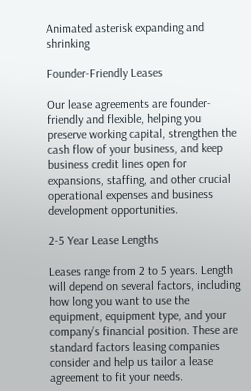Animated asterisk expanding and shrinking

Founder-Friendly Leases

Our lease agreements are founder-friendly and flexible, helping you preserve working capital, strengthen the cash flow of your business, and keep business credit lines open for expansions, staffing, and other crucial operational expenses and business development opportunities.

2-5 Year Lease Lengths

Leases range from 2 to 5 years. Length will depend on several factors, including how long you want to use the equipment, equipment type, and your company’s financial position. These are standard factors leasing companies consider and help us tailor a lease agreement to fit your needs.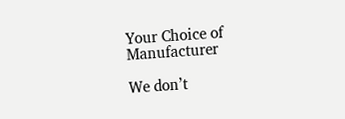Your Choice of Manufacturer

We don’t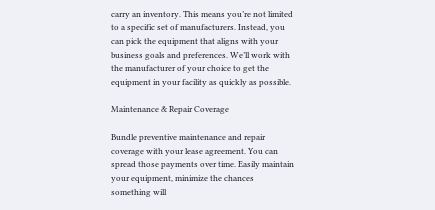carry an inventory. This means you’re not limited to a specific set of manufacturers. Instead, you can pick the equipment that aligns with your business goals and preferences. We’ll work with the manufacturer of your choice to get the equipment in your facility as quickly as possible.

Maintenance & Repair Coverage

Bundle preventive maintenance and repair coverage with your lease agreement. You can spread those payments over time. Easily maintain your equipment, minimize the chances something will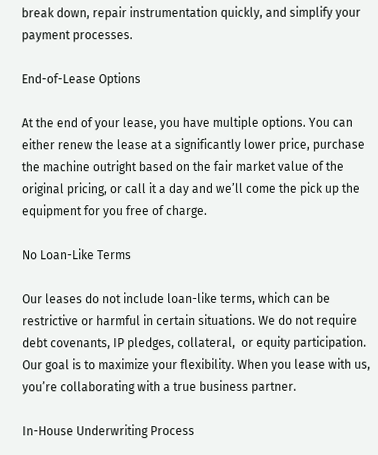break down, repair instrumentation quickly, and simplify your payment processes.

End-of-Lease Options

At the end of your lease, you have multiple options. You can either renew the lease at a significantly lower price, purchase the machine outright based on the fair market value of the original pricing, or call it a day and we’ll come the pick up the equipment for you free of charge.

No Loan-Like Terms

Our leases do not include loan-like terms, which can be restrictive or harmful in certain situations. We do not require debt covenants, IP pledges, collateral,  or equity participation. Our goal is to maximize your flexibility. When you lease with us, you’re collaborating with a true business partner.

In-House Underwriting Process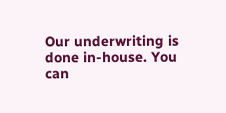Our underwriting is done in-house. You can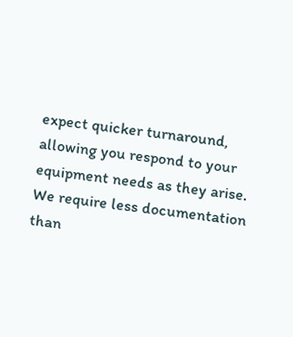expect quicker turnaround, allowing you respond to your equipment needs as they arise. We require less documentation than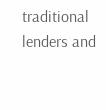traditional lenders and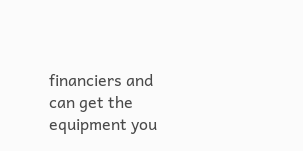financiers and can get the equipment you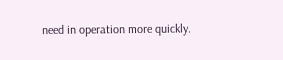need in operation more quickly.